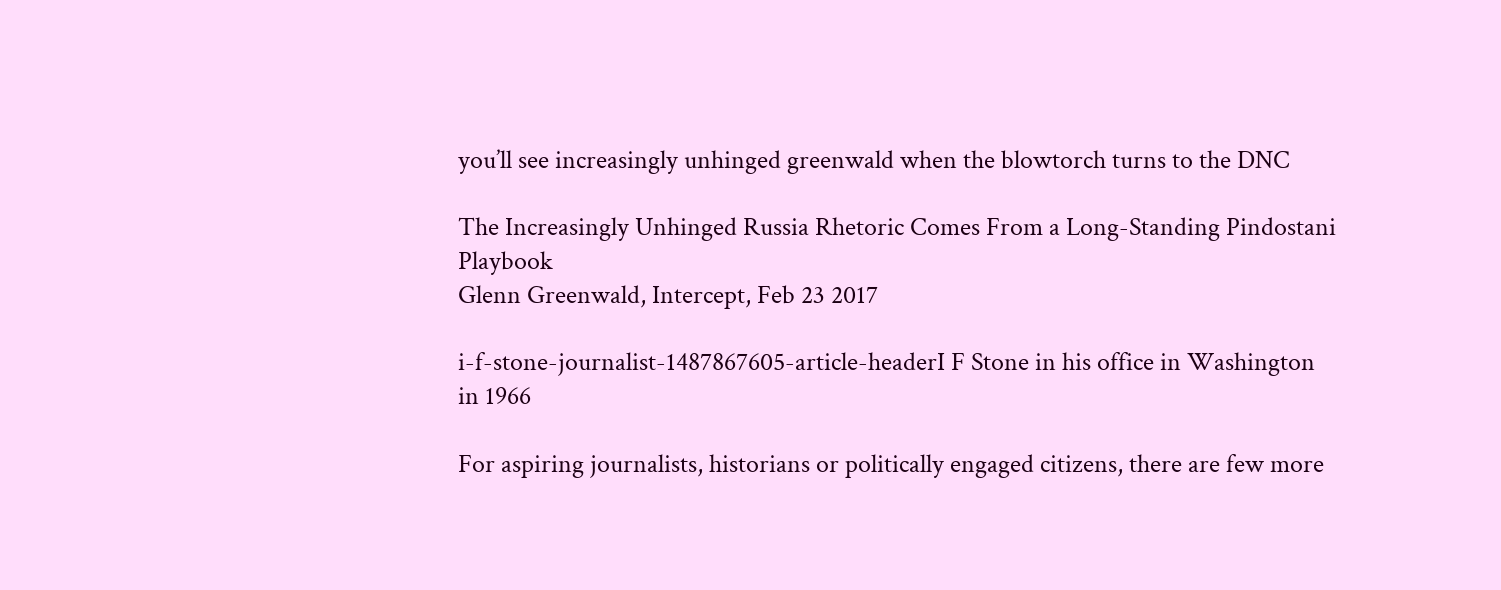you’ll see increasingly unhinged greenwald when the blowtorch turns to the DNC

The Increasingly Unhinged Russia Rhetoric Comes From a Long-Standing Pindostani Playbook
Glenn Greenwald, Intercept, Feb 23 2017

i-f-stone-journalist-1487867605-article-headerI F Stone in his office in Washington in 1966

For aspiring journalists, historians or politically engaged citizens, there are few more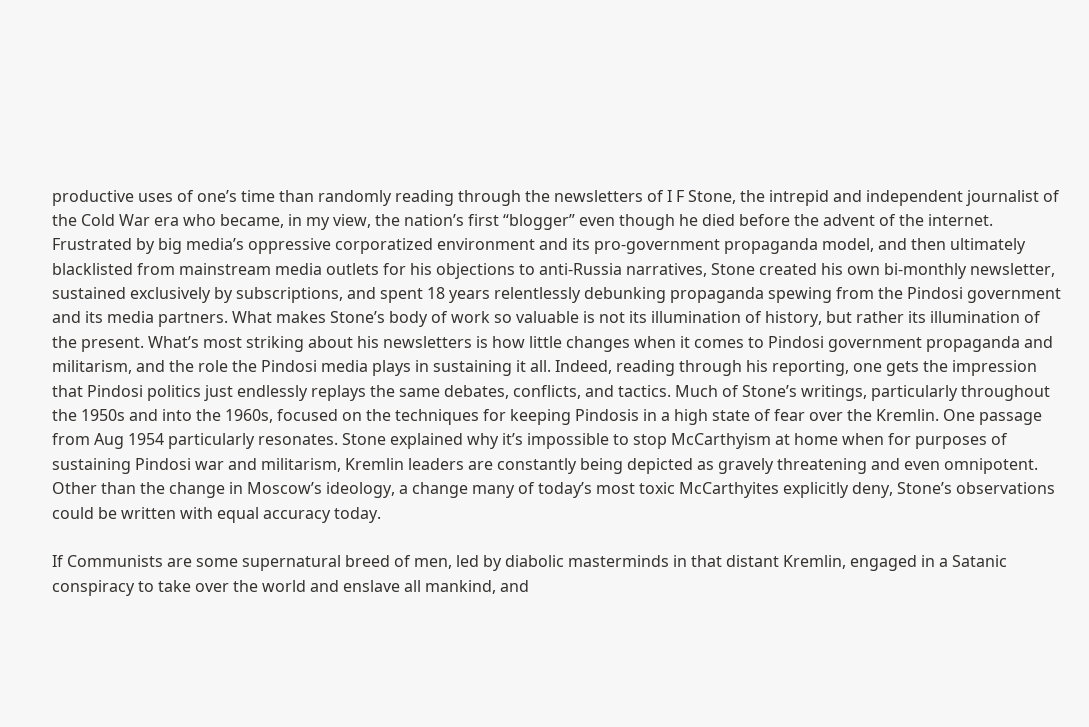productive uses of one’s time than randomly reading through the newsletters of I F Stone, the intrepid and independent journalist of the Cold War era who became, in my view, the nation’s first “blogger” even though he died before the advent of the internet. Frustrated by big media’s oppressive corporatized environment and its pro-government propaganda model, and then ultimately blacklisted from mainstream media outlets for his objections to anti-Russia narratives, Stone created his own bi-monthly newsletter, sustained exclusively by subscriptions, and spent 18 years relentlessly debunking propaganda spewing from the Pindosi government and its media partners. What makes Stone’s body of work so valuable is not its illumination of history, but rather its illumination of the present. What’s most striking about his newsletters is how little changes when it comes to Pindosi government propaganda and militarism, and the role the Pindosi media plays in sustaining it all. Indeed, reading through his reporting, one gets the impression that Pindosi politics just endlessly replays the same debates, conflicts, and tactics. Much of Stone’s writings, particularly throughout the 1950s and into the 1960s, focused on the techniques for keeping Pindosis in a high state of fear over the Kremlin. One passage from Aug 1954 particularly resonates. Stone explained why it’s impossible to stop McCarthyism at home when for purposes of sustaining Pindosi war and militarism, Kremlin leaders are constantly being depicted as gravely threatening and even omnipotent. Other than the change in Moscow’s ideology, a change many of today’s most toxic McCarthyites explicitly deny, Stone’s observations could be written with equal accuracy today.

If Communists are some supernatural breed of men, led by diabolic masterminds in that distant Kremlin, engaged in a Satanic conspiracy to take over the world and enslave all mankind, and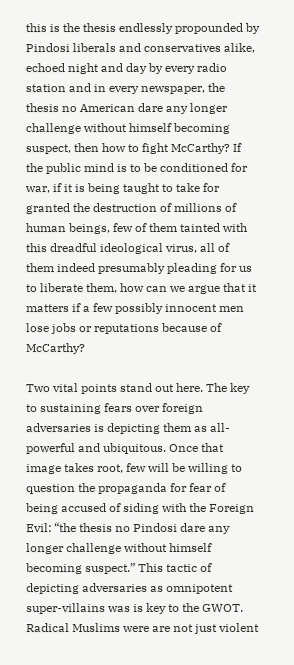this is the thesis endlessly propounded by Pindosi liberals and conservatives alike, echoed night and day by every radio station and in every newspaper, the thesis no American dare any longer challenge without himself becoming suspect, then how to fight McCarthy? If the public mind is to be conditioned for war, if it is being taught to take for granted the destruction of millions of human beings, few of them tainted with this dreadful ideological virus, all of them indeed presumably pleading for us to liberate them, how can we argue that it matters if a few possibly innocent men lose jobs or reputations because of McCarthy?

Two vital points stand out here. The key to sustaining fears over foreign adversaries is depicting them as all-powerful and ubiquitous. Once that image takes root, few will be willing to question the propaganda for fear of being accused of siding with the Foreign Evil: “the thesis no Pindosi dare any longer challenge without himself becoming suspect.” This tactic of depicting adversaries as omnipotent super-villains was is key to the GWOT. Radical Muslims were are not just violent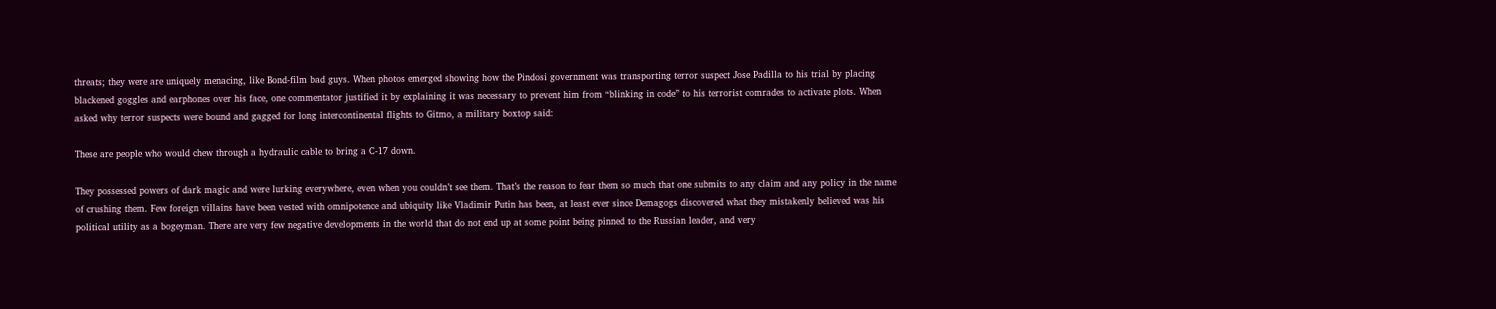threats; they were are uniquely menacing, like Bond-film bad guys. When photos emerged showing how the Pindosi government was transporting terror suspect Jose Padilla to his trial by placing blackened goggles and earphones over his face, one commentator justified it by explaining it was necessary to prevent him from “blinking in code” to his terrorist comrades to activate plots. When asked why terror suspects were bound and gagged for long intercontinental flights to Gitmo, a military boxtop said:

These are people who would chew through a hydraulic cable to bring a C-17 down.

They possessed powers of dark magic and were lurking everywhere, even when you couldn’t see them. That’s the reason to fear them so much that one submits to any claim and any policy in the name of crushing them. Few foreign villains have been vested with omnipotence and ubiquity like Vladimir Putin has been, at least ever since Demagogs discovered what they mistakenly believed was his political utility as a bogeyman. There are very few negative developments in the world that do not end up at some point being pinned to the Russian leader, and very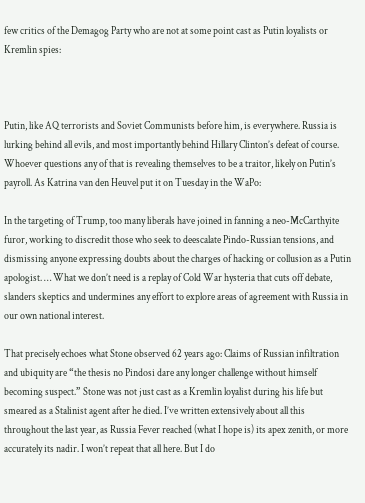few critics of the Demagog Party who are not at some point cast as Putin loyalists or Kremlin spies:



Putin, like AQ terrorists and Soviet Communists before him, is everywhere. Russia is lurking behind all evils, and most importantly behind Hillary Clinton’s defeat of course. Whoever questions any of that is revealing themselves to be a traitor, likely on Putin’s payroll. As Katrina van den Heuvel put it on Tuesday in the WaPo:

In the targeting of Trump, too many liberals have joined in fanning a neo-McCarthyite furor, working to discredit those who seek to deescalate Pindo-Russian tensions, and dismissing anyone expressing doubts about the charges of hacking or collusion as a Putin apologist. … What we don’t need is a replay of Cold War hysteria that cuts off debate, slanders skeptics and undermines any effort to explore areas of agreement with Russia in our own national interest.

That precisely echoes what Stone observed 62 years ago: Claims of Russian infiltration and ubiquity are “the thesis no Pindosi dare any longer challenge without himself becoming suspect.” Stone was not just cast as a Kremlin loyalist during his life but smeared as a Stalinist agent after he died. I’ve written extensively about all this throughout the last year, as Russia Fever reached (what I hope is) its apex zenith, or more accurately its nadir. I won’t repeat that all here. But I do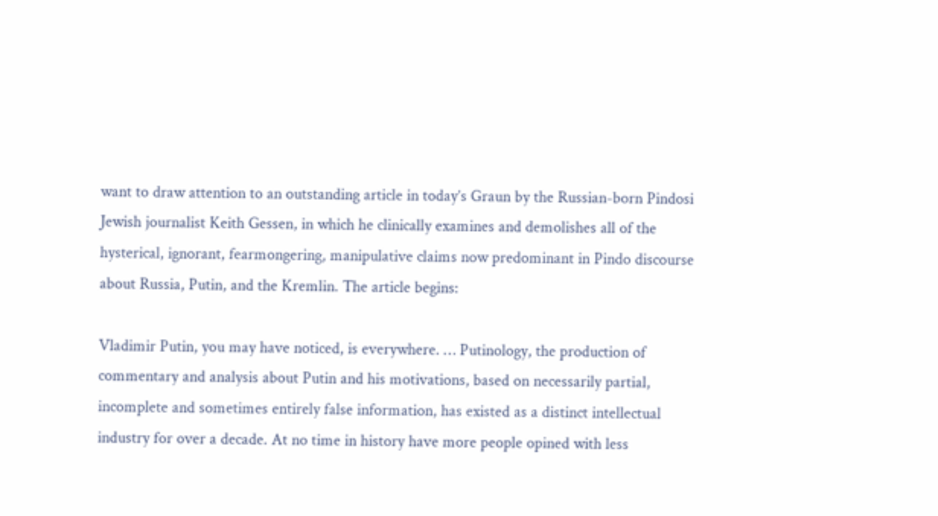want to draw attention to an outstanding article in today’s Graun by the Russian-born Pindosi Jewish journalist Keith Gessen, in which he clinically examines and demolishes all of the hysterical, ignorant, fearmongering, manipulative claims now predominant in Pindo discourse about Russia, Putin, and the Kremlin. The article begins:

Vladimir Putin, you may have noticed, is everywhere. … Putinology, the production of commentary and analysis about Putin and his motivations, based on necessarily partial, incomplete and sometimes entirely false information, has existed as a distinct intellectual industry for over a decade. At no time in history have more people opined with less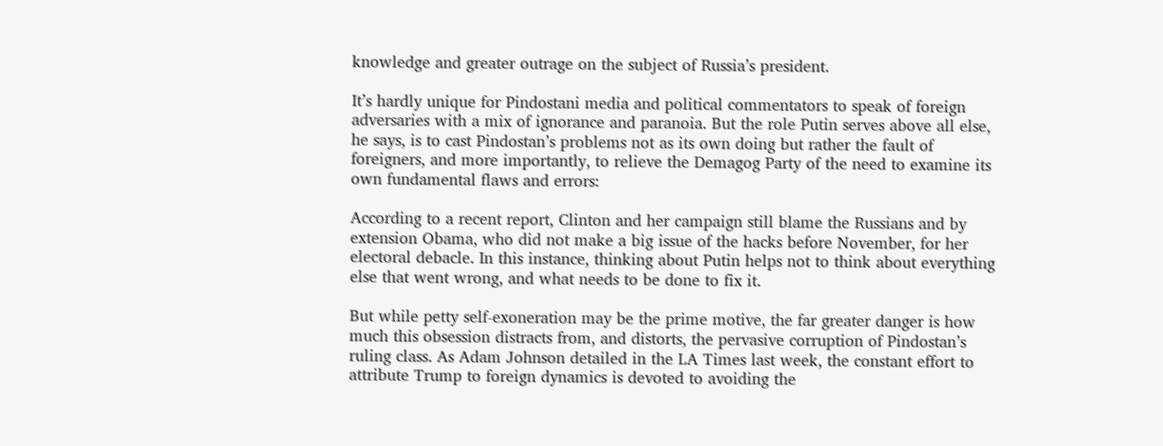knowledge and greater outrage on the subject of Russia’s president.

It’s hardly unique for Pindostani media and political commentators to speak of foreign adversaries with a mix of ignorance and paranoia. But the role Putin serves above all else, he says, is to cast Pindostan’s problems not as its own doing but rather the fault of foreigners, and more importantly, to relieve the Demagog Party of the need to examine its own fundamental flaws and errors:

According to a recent report, Clinton and her campaign still blame the Russians and by extension Obama, who did not make a big issue of the hacks before November, for her electoral debacle. In this instance, thinking about Putin helps not to think about everything else that went wrong, and what needs to be done to fix it.

But while petty self-exoneration may be the prime motive, the far greater danger is how much this obsession distracts from, and distorts, the pervasive corruption of Pindostan’s ruling class. As Adam Johnson detailed in the LA Times last week, the constant effort to attribute Trump to foreign dynamics is devoted to avoiding the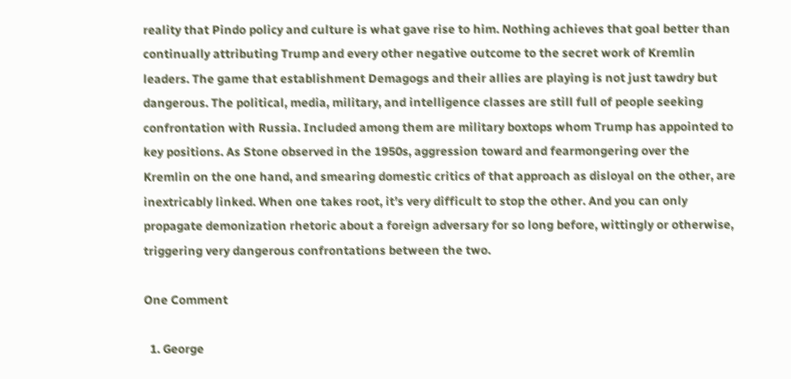reality that Pindo policy and culture is what gave rise to him. Nothing achieves that goal better than continually attributing Trump and every other negative outcome to the secret work of Kremlin leaders. The game that establishment Demagogs and their allies are playing is not just tawdry but dangerous. The political, media, military, and intelligence classes are still full of people seeking confrontation with Russia. Included among them are military boxtops whom Trump has appointed to key positions. As Stone observed in the 1950s, aggression toward and fearmongering over the Kremlin on the one hand, and smearing domestic critics of that approach as disloyal on the other, are inextricably linked. When one takes root, it’s very difficult to stop the other. And you can only propagate demonization rhetoric about a foreign adversary for so long before, wittingly or otherwise, triggering very dangerous confrontations between the two.

One Comment

  1. George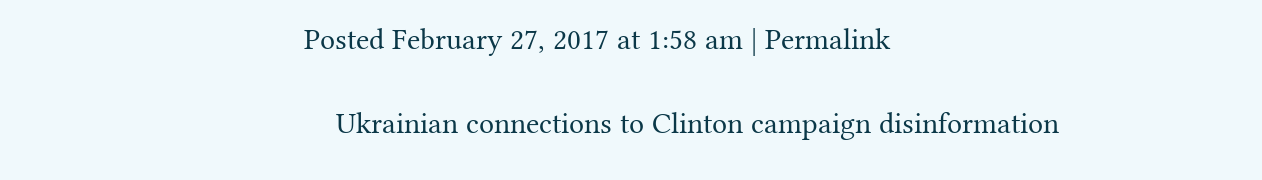Posted February 27, 2017 at 1:58 am | Permalink

    Ukrainian connections to Clinton campaign disinformation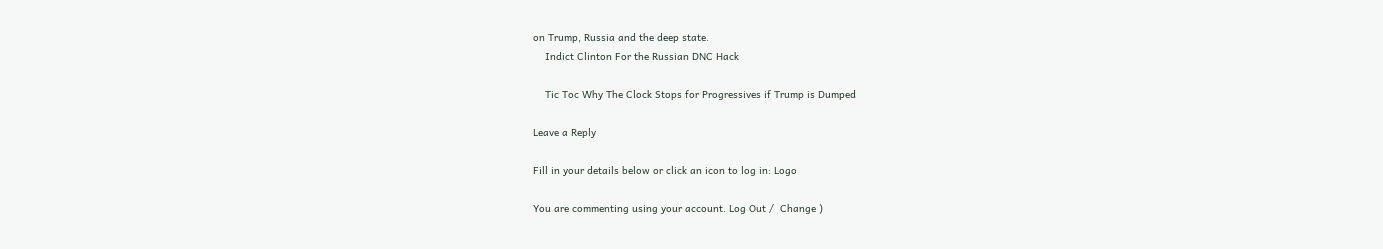on Trump, Russia and the deep state.
    Indict Clinton For the Russian DNC Hack

    Tic Toc Why The Clock Stops for Progressives if Trump is Dumped

Leave a Reply

Fill in your details below or click an icon to log in: Logo

You are commenting using your account. Log Out /  Change )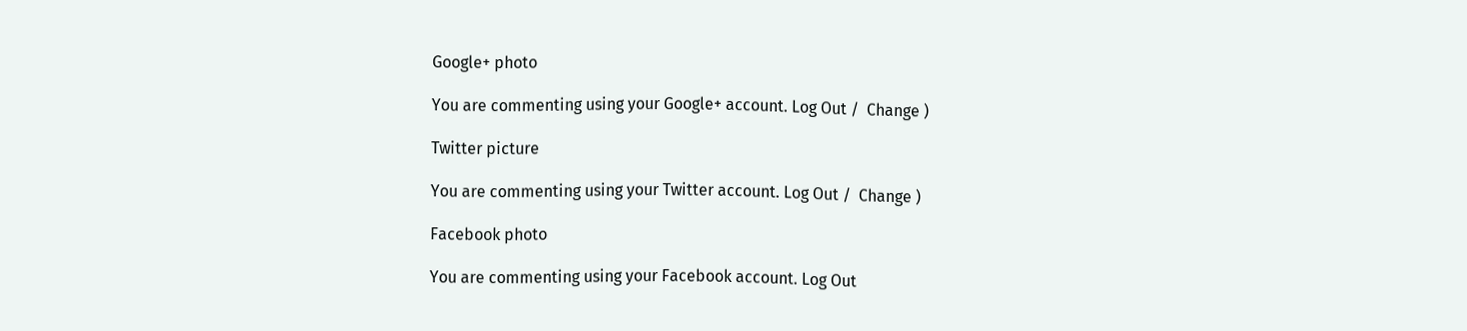Google+ photo

You are commenting using your Google+ account. Log Out /  Change )

Twitter picture

You are commenting using your Twitter account. Log Out /  Change )

Facebook photo

You are commenting using your Facebook account. Log Out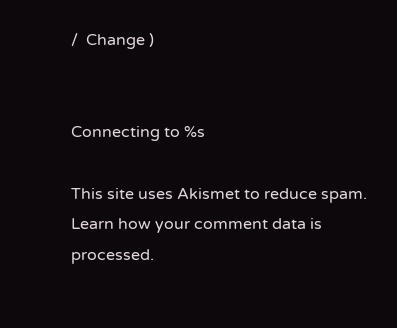/  Change )


Connecting to %s

This site uses Akismet to reduce spam. Learn how your comment data is processed.